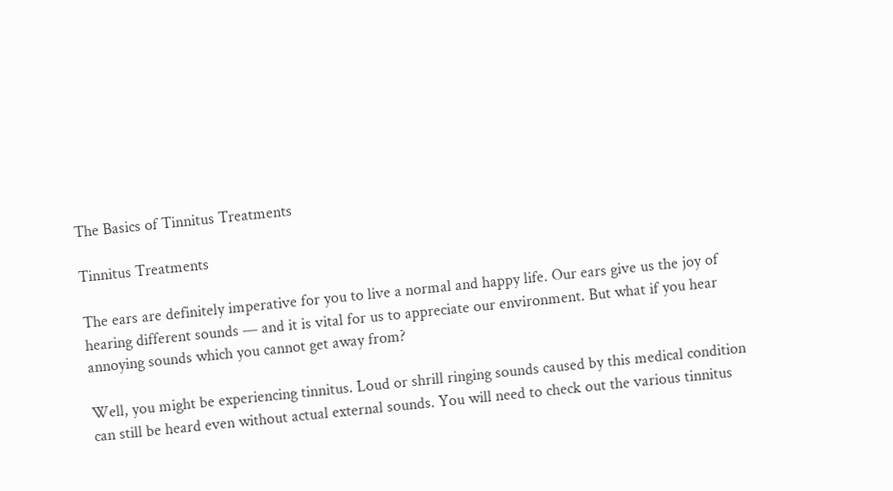The Basics of Tinnitus Treatments

Tinnitus Treatments

The ears are definitely imperative for you to live a normal and happy life. Our ears give us the joy of hearing different sounds — and it is vital for us to appreciate our environment. But what if you hear annoying sounds which you cannot get away from?

Well, you might be experiencing tinnitus. Loud or shrill ringing sounds caused by this medical condition can still be heard even without actual external sounds. You will need to check out the various tinnitus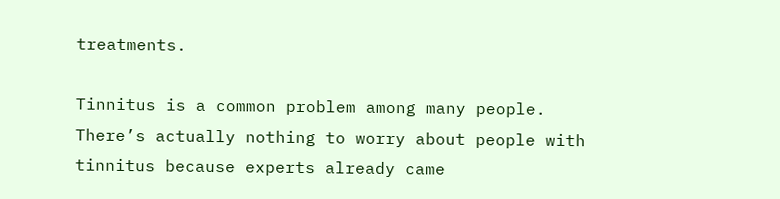treatments.

Tinnitus is a common problem among many people. There’s actually nothing to worry about people with tinnitus because experts already came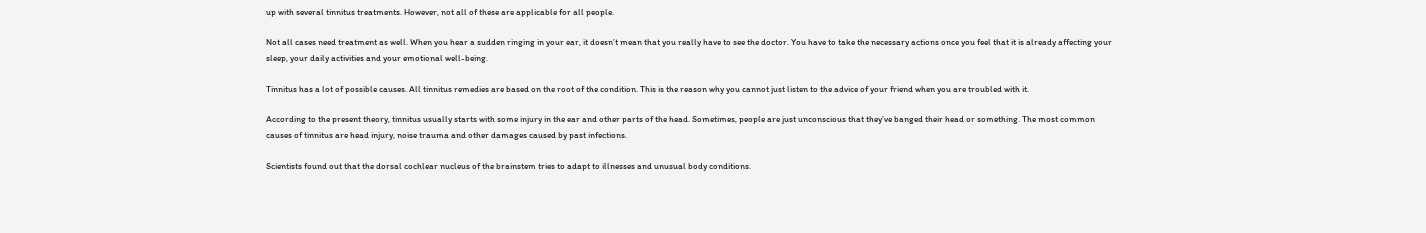up with several tinnitus treatments. However, not all of these are applicable for all people.

Not all cases need treatment as well. When you hear a sudden ringing in your ear, it doesn’t mean that you really have to see the doctor. You have to take the necessary actions once you feel that it is already affecting your sleep, your daily activities and your emotional well-being.

Tinnitus has a lot of possible causes. All tinnitus remedies are based on the root of the condition. This is the reason why you cannot just listen to the advice of your friend when you are troubled with it.

According to the present theory, tinnitus usually starts with some injury in the ear and other parts of the head. Sometimes, people are just unconscious that they’ve banged their head or something. The most common causes of tinnitus are head injury, noise trauma and other damages caused by past infections.

Scientists found out that the dorsal cochlear nucleus of the brainstem tries to adapt to illnesses and unusual body conditions.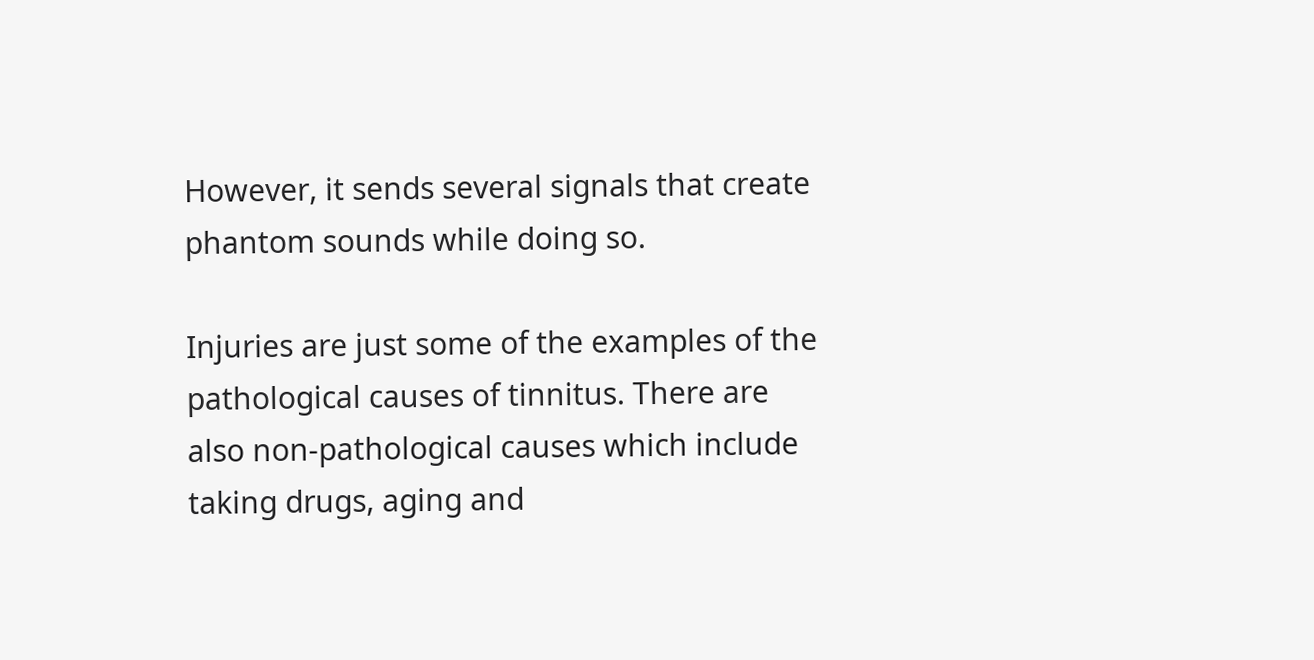However, it sends several signals that create phantom sounds while doing so.

Injuries are just some of the examples of the pathological causes of tinnitus. There are also non-pathological causes which include taking drugs, aging and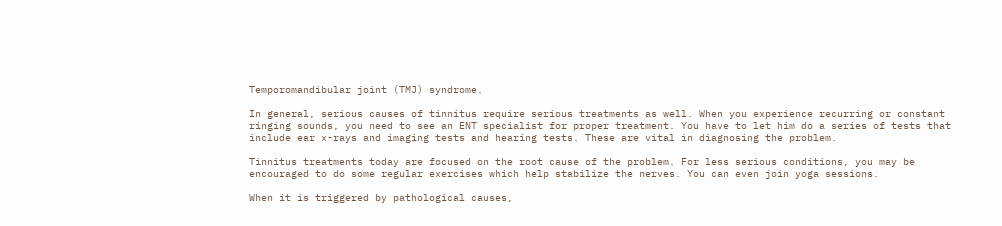Temporomandibular joint (TMJ) syndrome.

In general, serious causes of tinnitus require serious treatments as well. When you experience recurring or constant ringing sounds, you need to see an ENT specialist for proper treatment. You have to let him do a series of tests that include ear x-rays and imaging tests and hearing tests. These are vital in diagnosing the problem.

Tinnitus treatments today are focused on the root cause of the problem. For less serious conditions, you may be encouraged to do some regular exercises which help stabilize the nerves. You can even join yoga sessions.

When it is triggered by pathological causes,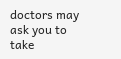doctors may ask you to take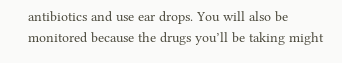antibiotics and use ear drops. You will also be monitored because the drugs you’ll be taking might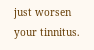just worsen your tinnitus.